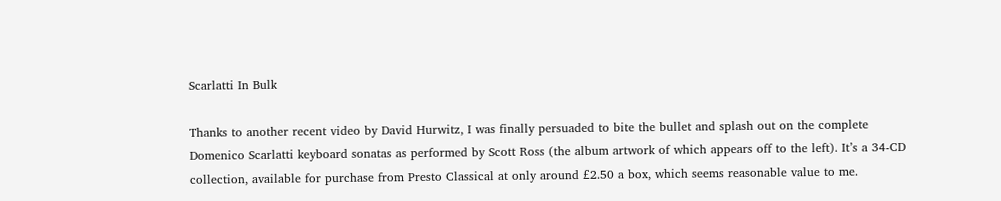Scarlatti In Bulk

Thanks to another recent video by David Hurwitz, I was finally persuaded to bite the bullet and splash out on the complete Domenico Scarlatti keyboard sonatas as performed by Scott Ross (the album artwork of which appears off to the left). It’s a 34-CD collection, available for purchase from Presto Classical at only around £2.50 a box, which seems reasonable value to me.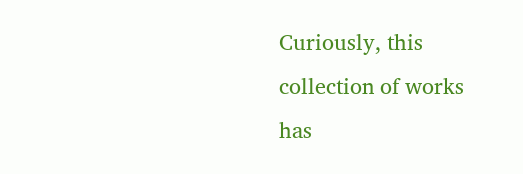Curiously, this collection of works has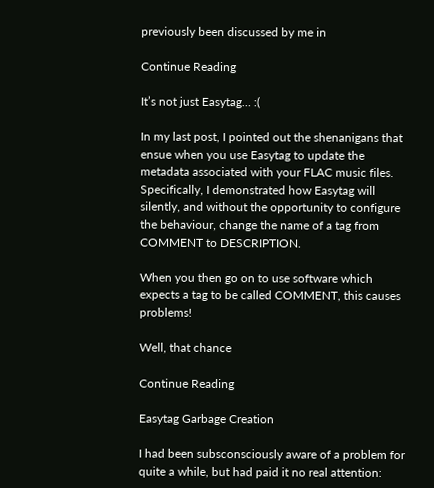previously been discussed by me in

Continue Reading

It’s not just Easytag… :(

In my last post, I pointed out the shenanigans that ensue when you use Easytag to update the metadata associated with your FLAC music files. Specifically, I demonstrated how Easytag will silently, and without the opportunity to configure the behaviour, change the name of a tag from COMMENT to DESCRIPTION.

When you then go on to use software which expects a tag to be called COMMENT, this causes problems!

Well, that chance

Continue Reading

Easytag Garbage Creation

I had been subsconsciously aware of a problem for quite a while, but had paid it no real attention: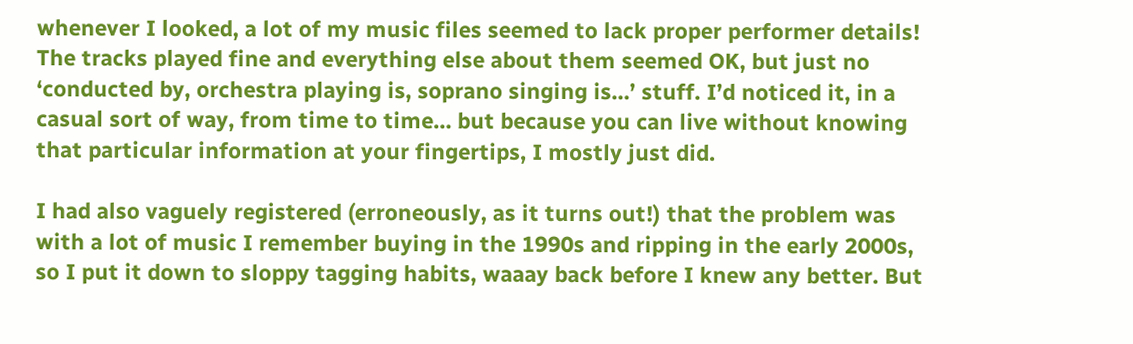whenever I looked, a lot of my music files seemed to lack proper performer details! The tracks played fine and everything else about them seemed OK, but just no ‘conducted by, orchestra playing is, soprano singing is…’ stuff. I’d noticed it, in a casual sort of way, from time to time… but because you can live without knowing that particular information at your fingertips, I mostly just did.

I had also vaguely registered (erroneously, as it turns out!) that the problem was with a lot of music I remember buying in the 1990s and ripping in the early 2000s, so I put it down to sloppy tagging habits, waaay back before I knew any better. But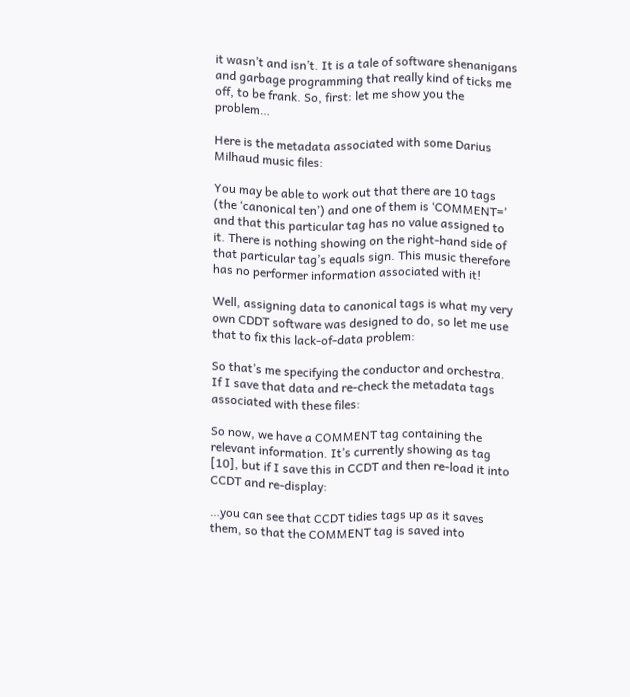it wasn’t and isn’t. It is a tale of software shenanigans and garbage programming that really kind of ticks me off, to be frank. So, first: let me show you the problem…

Here is the metadata associated with some Darius Milhaud music files:

You may be able to work out that there are 10 tags (the ‘canonical ten’) and one of them is ‘COMMENT=’ and that this particular tag has no value assigned to it. There is nothing showing on the right-hand side of that particular tag’s equals sign. This music therefore has no performer information associated with it!

Well, assigning data to canonical tags is what my very own CDDT software was designed to do, so let me use that to fix this lack-of-data problem:

So that’s me specifying the conductor and orchestra. If I save that data and re-check the metadata tags associated with these files:

So now, we have a COMMENT tag containing the relevant information. It’s currently showing as tag [10], but if I save this in CCDT and then re-load it into CCDT and re-display:

…you can see that CCDT tidies tags up as it saves them, so that the COMMENT tag is saved into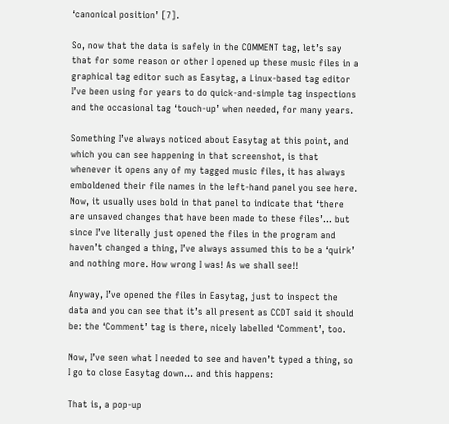‘canonical position’ [7].

So, now that the data is safely in the COMMENT tag, let’s say that for some reason or other I opened up these music files in a graphical tag editor such as Easytag, a Linux-based tag editor I’ve been using for years to do quick-and-simple tag inspections and the occasional tag ‘touch-up’ when needed, for many years.

Something I’ve always noticed about Easytag at this point, and which you can see happening in that screenshot, is that whenever it opens any of my tagged music files, it has always emboldened their file names in the left-hand panel you see here. Now, it usually uses bold in that panel to indicate that ‘there are unsaved changes that have been made to these files’… but since I’ve literally just opened the files in the program and haven’t changed a thing, I’ve always assumed this to be a ‘quirk’ and nothing more. How wrong I was! As we shall see!!

Anyway, I’ve opened the files in Easytag, just to inspect the data and you can see that it’s all present as CCDT said it should be: the ‘Comment’ tag is there, nicely labelled ‘Comment’, too.

Now, I’ve seen what I needed to see and haven’t typed a thing, so I go to close Easytag down… and this happens:

That is, a pop-up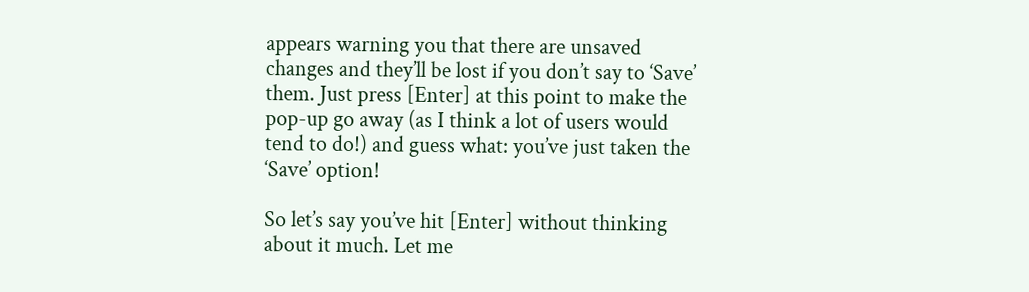appears warning you that there are unsaved changes and they’ll be lost if you don’t say to ‘Save’ them. Just press [Enter] at this point to make the pop-up go away (as I think a lot of users would tend to do!) and guess what: you’ve just taken the ‘Save’ option!

So let’s say you’ve hit [Enter] without thinking about it much. Let me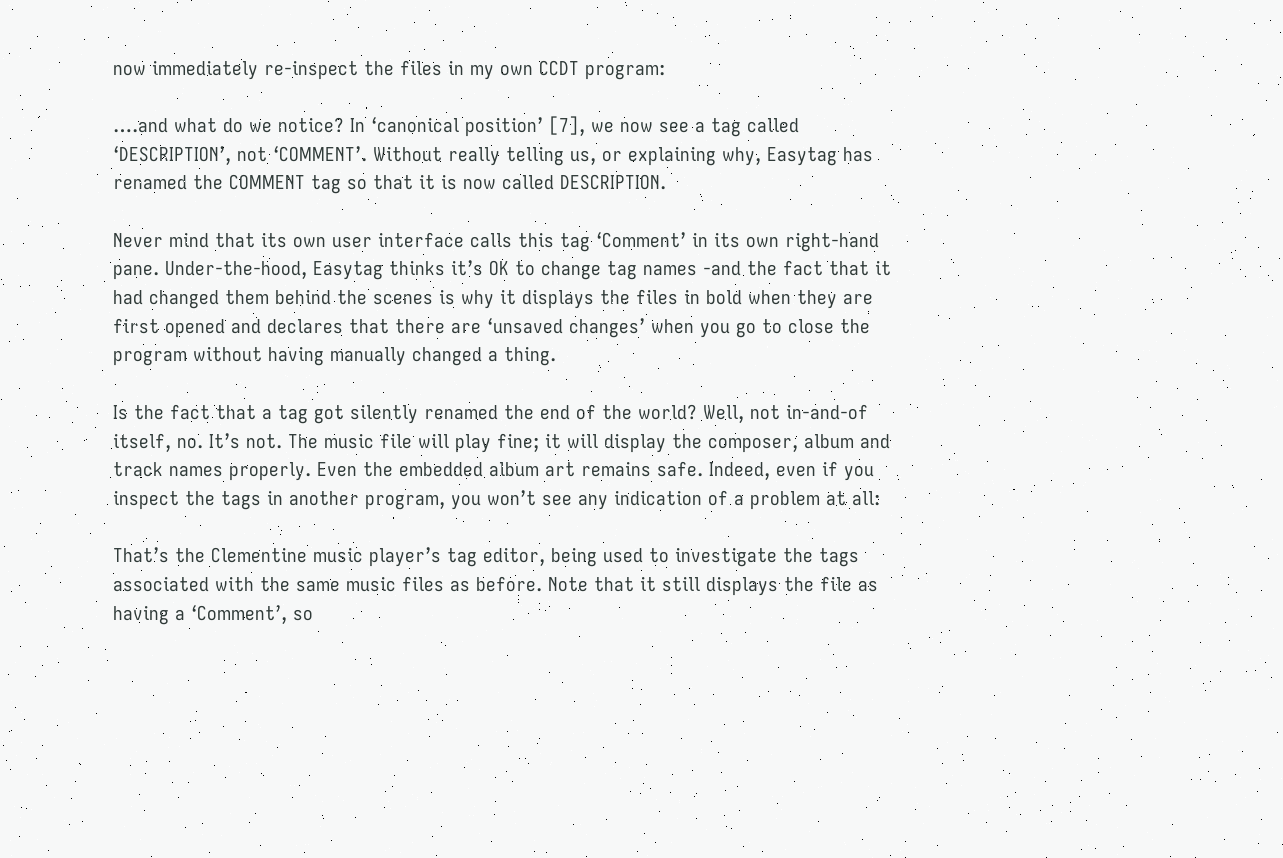now immediately re-inspect the files in my own CCDT program:

….and what do we notice? In ‘canonical position’ [7], we now see a tag called ‘DESCRIPTION’, not ‘COMMENT’. Without really telling us, or explaining why, Easytag has renamed the COMMENT tag so that it is now called DESCRIPTION.

Never mind that its own user interface calls this tag ‘Comment’ in its own right-hand pane. Under-the-hood, Easytag thinks it’s OK to change tag names -and the fact that it had changed them behind the scenes is why it displays the files in bold when they are first opened and declares that there are ‘unsaved changes’ when you go to close the program without having manually changed a thing.

Is the fact that a tag got silently renamed the end of the world? Well, not in-and-of itself, no. It’s not. The music file will play fine; it will display the composer, album and track names properly. Even the embedded album art remains safe. Indeed, even if you inspect the tags in another program, you won’t see any indication of a problem at all:

That’s the Clementine music player’s tag editor, being used to investigate the tags associated with the same music files as before. Note that it still displays the file as having a ‘Comment’, so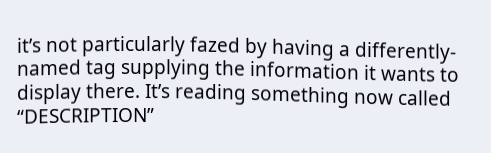it’s not particularly fazed by having a differently-named tag supplying the information it wants to display there. It’s reading something now called “DESCRIPTION”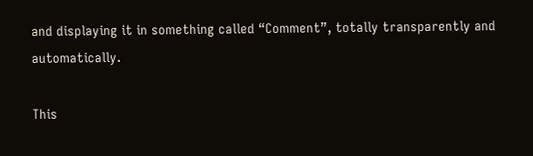and displaying it in something called “Comment”, totally transparently and automatically.

This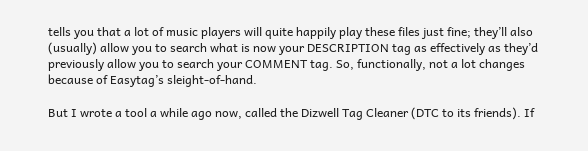tells you that a lot of music players will quite happily play these files just fine; they’ll also (usually) allow you to search what is now your DESCRIPTION tag as effectively as they’d previously allow you to search your COMMENT tag. So, functionally, not a lot changes because of Easytag’s sleight-of-hand.

But I wrote a tool a while ago now, called the Dizwell Tag Cleaner (DTC to its friends). If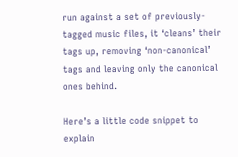run against a set of previously-tagged music files, it ‘cleans’ their tags up, removing ‘non-canonical’ tags and leaving only the canonical ones behind.

Here’s a little code snippet to explain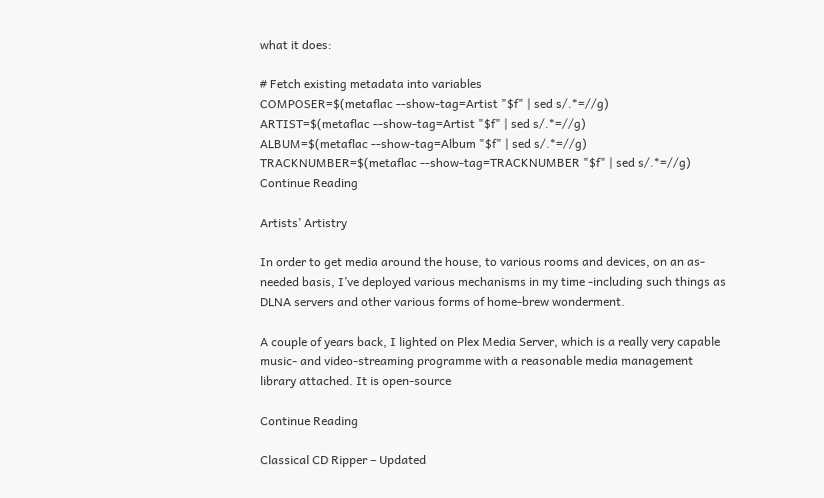what it does:

# Fetch existing metadata into variables
COMPOSER=$(metaflac --show-tag=Artist "$f" | sed s/.*=//g)
ARTIST=$(metaflac --show-tag=Artist "$f" | sed s/.*=//g)
ALBUM=$(metaflac --show-tag=Album "$f" | sed s/.*=//g)
TRACKNUMBER=$(metaflac --show-tag=TRACKNUMBER "$f" | sed s/.*=//g)
Continue Reading

Artists’ Artistry

In order to get media around the house, to various rooms and devices, on an as-needed basis, I’ve deployed various mechanisms in my time -including such things as DLNA servers and other various forms of home-brew wonderment.

A couple of years back, I lighted on Plex Media Server, which is a really very capable music- and video-streaming programme with a reasonable media management library attached. It is open-source

Continue Reading

Classical CD Ripper – Updated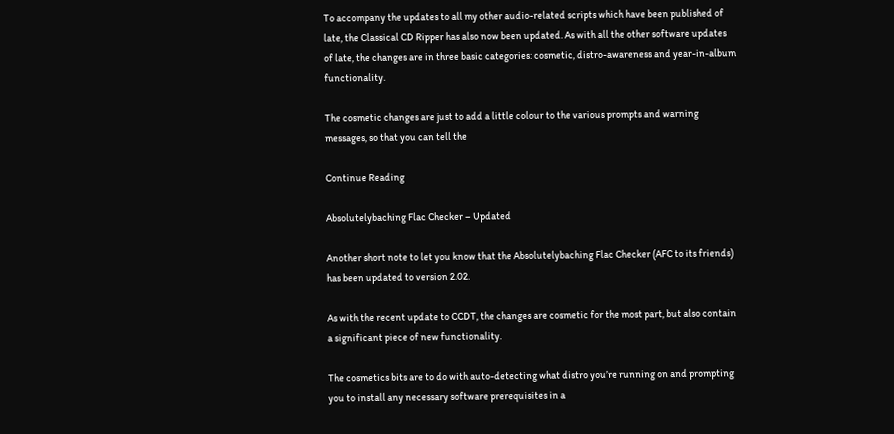To accompany the updates to all my other audio-related scripts which have been published of late, the Classical CD Ripper has also now been updated. As with all the other software updates of late, the changes are in three basic categories: cosmetic, distro-awareness and year-in-album functionality.

The cosmetic changes are just to add a little colour to the various prompts and warning messages, so that you can tell the

Continue Reading

Absolutelybaching Flac Checker – Updated

Another short note to let you know that the Absolutelybaching Flac Checker (AFC to its friends) has been updated to version 2.02.

As with the recent update to CCDT, the changes are cosmetic for the most part, but also contain a significant piece of new functionality.

The cosmetics bits are to do with auto-detecting what distro you’re running on and prompting you to install any necessary software prerequisites in a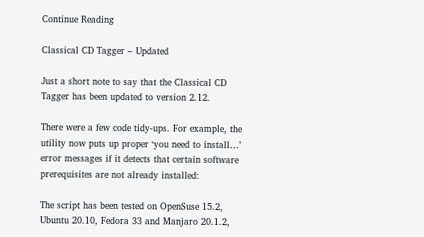Continue Reading

Classical CD Tagger – Updated

Just a short note to say that the Classical CD Tagger has been updated to version 2.12.

There were a few code tidy-ups. For example, the utility now puts up proper ‘you need to install…’ error messages if it detects that certain software prerequisites are not already installed:

The script has been tested on OpenSuse 15.2, Ubuntu 20.10, Fedora 33 and Manjaro 20.1.2,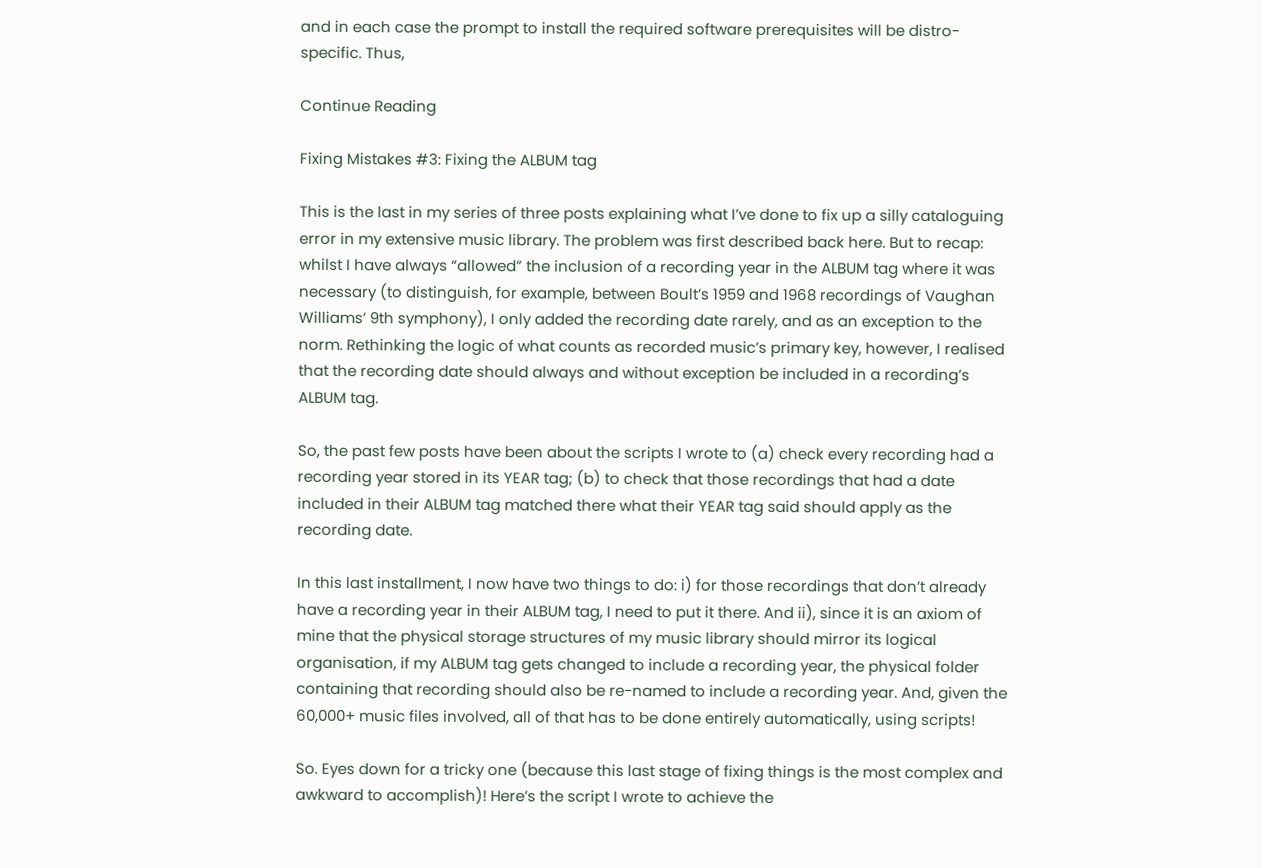and in each case the prompt to install the required software prerequisites will be distro-specific. Thus,

Continue Reading

Fixing Mistakes #3: Fixing the ALBUM tag

This is the last in my series of three posts explaining what I’ve done to fix up a silly cataloguing error in my extensive music library. The problem was first described back here. But to recap: whilst I have always “allowed” the inclusion of a recording year in the ALBUM tag where it was necessary (to distinguish, for example, between Boult’s 1959 and 1968 recordings of Vaughan Williams’ 9th symphony), I only added the recording date rarely, and as an exception to the norm. Rethinking the logic of what counts as recorded music’s primary key, however, I realised that the recording date should always and without exception be included in a recording’s ALBUM tag.

So, the past few posts have been about the scripts I wrote to (a) check every recording had a recording year stored in its YEAR tag; (b) to check that those recordings that had a date included in their ALBUM tag matched there what their YEAR tag said should apply as the recording date.

In this last installment, I now have two things to do: i) for those recordings that don’t already have a recording year in their ALBUM tag, I need to put it there. And ii), since it is an axiom of mine that the physical storage structures of my music library should mirror its logical organisation, if my ALBUM tag gets changed to include a recording year, the physical folder containing that recording should also be re-named to include a recording year. And, given the 60,000+ music files involved, all of that has to be done entirely automatically, using scripts!

So. Eyes down for a tricky one (because this last stage of fixing things is the most complex and awkward to accomplish)! Here’s the script I wrote to achieve the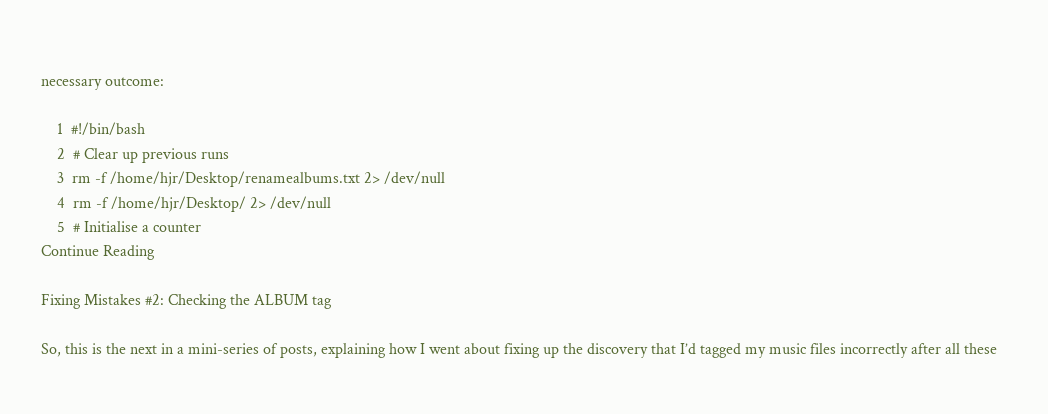necessary outcome:

    1  #!/bin/bash
    2  # Clear up previous runs
    3  rm -f /home/hjr/Desktop/renamealbums.txt 2> /dev/null
    4  rm -f /home/hjr/Desktop/ 2> /dev/null
    5  # Initialise a counter
Continue Reading

Fixing Mistakes #2: Checking the ALBUM tag

So, this is the next in a mini-series of posts, explaining how I went about fixing up the discovery that I’d tagged my music files incorrectly after all these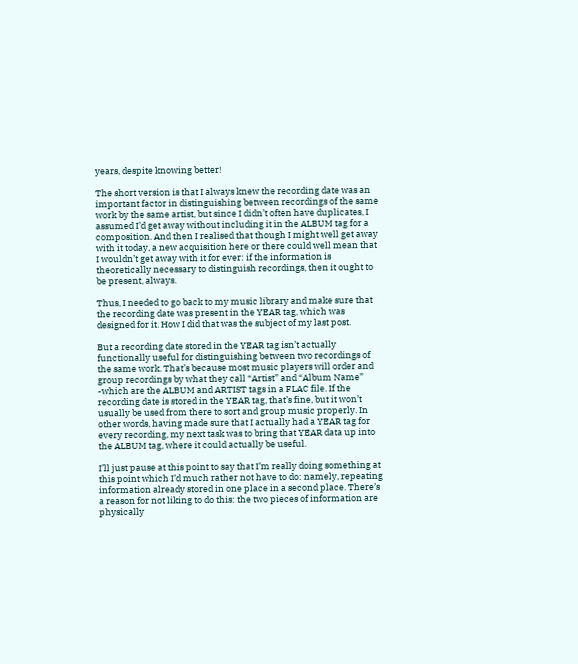years, despite knowing better!

The short version is that I always knew the recording date was an important factor in distinguishing between recordings of the same work by the same artist, but since I didn’t often have duplicates, I assumed I’d get away without including it in the ALBUM tag for a composition. And then I realised that though I might well get away with it today, a new acquisition here or there could well mean that I wouldn’t get away with it for ever: if the information is theoretically necessary to distinguish recordings, then it ought to be present, always.

Thus, I needed to go back to my music library and make sure that the recording date was present in the YEAR tag, which was designed for it. How I did that was the subject of my last post.

But a recording date stored in the YEAR tag isn’t actually functionally useful for distinguishing between two recordings of the same work. That’s because most music players will order and group recordings by what they call “Artist” and “Album Name” -which are the ALBUM and ARTIST tags in a FLAC file. If the recording date is stored in the YEAR tag, that’s fine, but it won’t usually be used from there to sort and group music properly. In other words, having made sure that I actually had a YEAR tag for every recording, my next task was to bring that YEAR data up into the ALBUM tag, where it could actually be useful.

I’ll just pause at this point to say that I’m really doing something at this point which I’d much rather not have to do: namely, repeating information already stored in one place in a second place. There’s a reason for not liking to do this: the two pieces of information are physically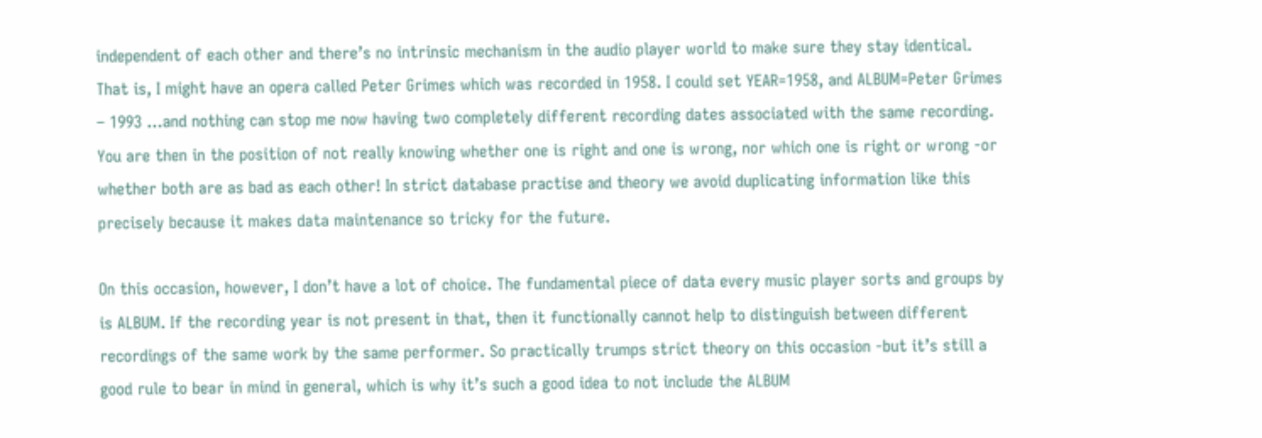independent of each other and there’s no intrinsic mechanism in the audio player world to make sure they stay identical. That is, I might have an opera called Peter Grimes which was recorded in 1958. I could set YEAR=1958, and ALBUM=Peter Grimes – 1993 …and nothing can stop me now having two completely different recording dates associated with the same recording. You are then in the position of not really knowing whether one is right and one is wrong, nor which one is right or wrong -or whether both are as bad as each other! In strict database practise and theory we avoid duplicating information like this precisely because it makes data maintenance so tricky for the future.

On this occasion, however, I don’t have a lot of choice. The fundamental piece of data every music player sorts and groups by is ALBUM. If the recording year is not present in that, then it functionally cannot help to distinguish between different recordings of the same work by the same performer. So practically trumps strict theory on this occasion -but it’s still a good rule to bear in mind in general, which is why it’s such a good idea to not include the ALBUM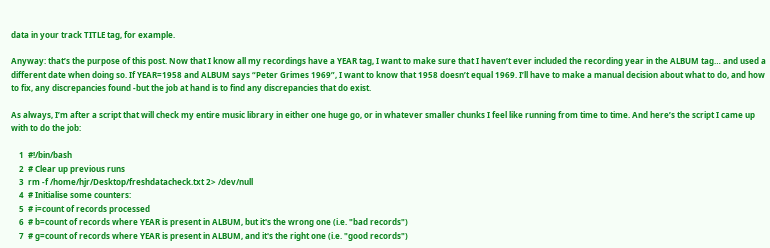data in your track TITLE tag, for example.

Anyway: that’s the purpose of this post. Now that I know all my recordings have a YEAR tag, I want to make sure that I haven’t ever included the recording year in the ALBUM tag… and used a different date when doing so. If YEAR=1958 and ALBUM says “Peter Grimes 1969”, I want to know that 1958 doesn’t equal 1969. I’ll have to make a manual decision about what to do, and how to fix, any discrepancies found -but the job at hand is to find any discrepancies that do exist.

As always, I’m after a script that will check my entire music library in either one huge go, or in whatever smaller chunks I feel like running from time to time. And here’s the script I came up with to do the job:

    1  #!/bin/bash
    2  # Clear up previous runs
    3  rm -f /home/hjr/Desktop/freshdatacheck.txt 2> /dev/null
    4  # Initialise some counters:
    5  # i=count of records processed
    6  # b=count of records where YEAR is present in ALBUM, but it's the wrong one (i.e. "bad records")
    7  # g=count of records where YEAR is present in ALBUM, and it's the right one (i.e. "good records")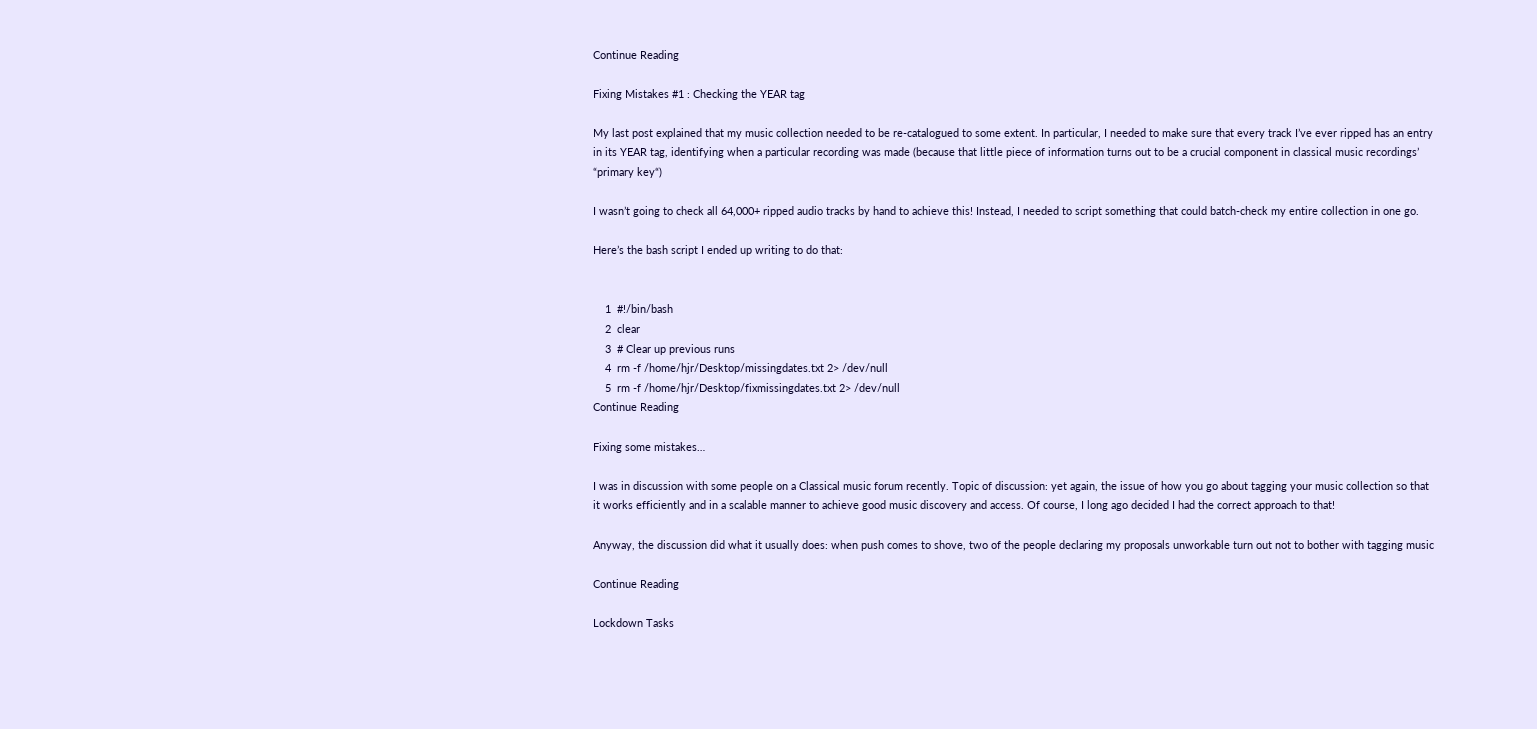Continue Reading

Fixing Mistakes #1 : Checking the YEAR tag

My last post explained that my music collection needed to be re-catalogued to some extent. In particular, I needed to make sure that every track I’ve ever ripped has an entry in its YEAR tag, identifying when a particular recording was made (because that little piece of information turns out to be a crucial component in classical music recordings’ “primary key“)

I wasn’t going to check all 64,000+ ripped audio tracks by hand to achieve this! Instead, I needed to script something that could batch-check my entire collection in one go.

Here’s the bash script I ended up writing to do that:


    1  #!/bin/bash
    2  clear
    3  # Clear up previous runs
    4  rm -f /home/hjr/Desktop/missingdates.txt 2> /dev/null
    5  rm -f /home/hjr/Desktop/fixmissingdates.txt 2> /dev/null
Continue Reading

Fixing some mistakes…

I was in discussion with some people on a Classical music forum recently. Topic of discussion: yet again, the issue of how you go about tagging your music collection so that it works efficiently and in a scalable manner to achieve good music discovery and access. Of course, I long ago decided I had the correct approach to that!

Anyway, the discussion did what it usually does: when push comes to shove, two of the people declaring my proposals unworkable turn out not to bother with tagging music

Continue Reading

Lockdown Tasks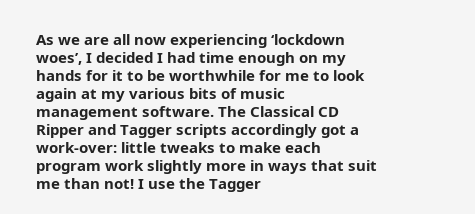As we are all now experiencing ‘lockdown woes’, I decided I had time enough on my hands for it to be worthwhile for me to look again at my various bits of music management software. The Classical CD Ripper and Tagger scripts accordingly got a work-over: little tweaks to make each program work slightly more in ways that suit me than not! I use the Tagger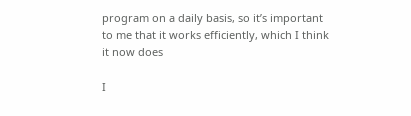program on a daily basis, so it’s important to me that it works efficiently, which I think it now does

I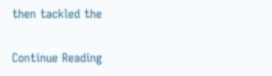then tackled the

Continue Reading